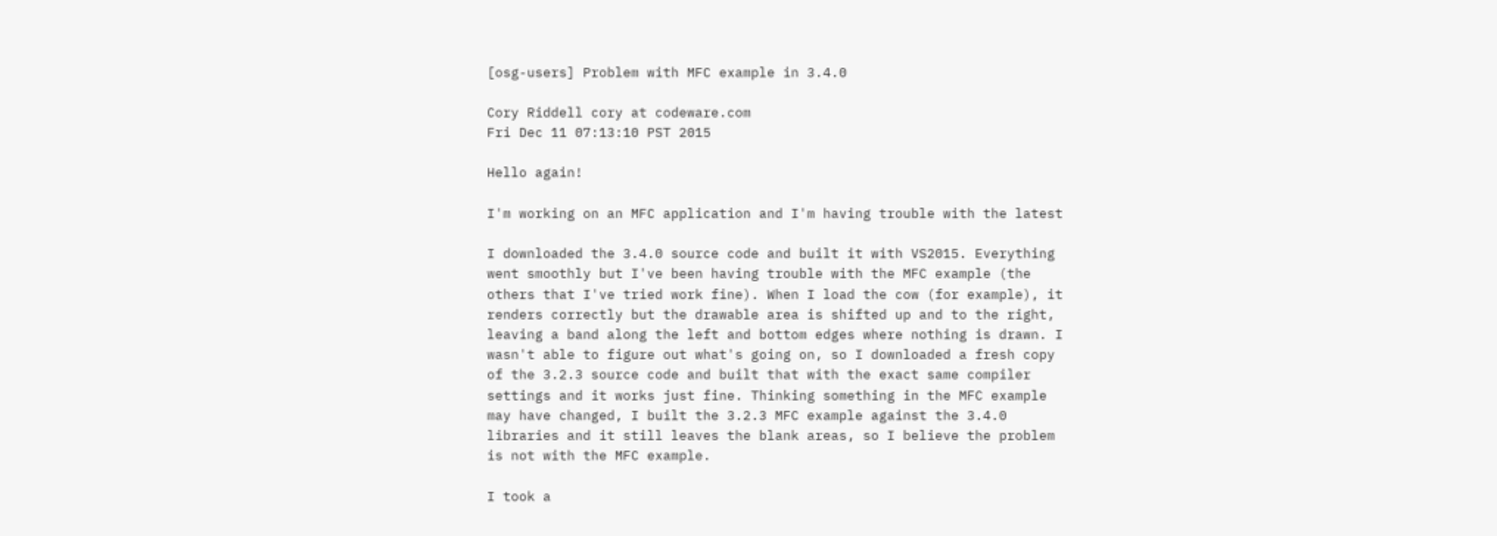[osg-users] Problem with MFC example in 3.4.0

Cory Riddell cory at codeware.com
Fri Dec 11 07:13:10 PST 2015

Hello again!

I'm working on an MFC application and I'm having trouble with the latest

I downloaded the 3.4.0 source code and built it with VS2015. Everything
went smoothly but I've been having trouble with the MFC example (the
others that I've tried work fine). When I load the cow (for example), it
renders correctly but the drawable area is shifted up and to the right,
leaving a band along the left and bottom edges where nothing is drawn. I
wasn't able to figure out what's going on, so I downloaded a fresh copy
of the 3.2.3 source code and built that with the exact same compiler
settings and it works just fine. Thinking something in the MFC example
may have changed, I built the 3.2.3 MFC example against the 3.4.0
libraries and it still leaves the blank areas, so I believe the problem
is not with the MFC example.

I took a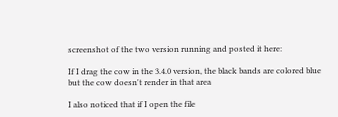screenshot of the two version running and posted it here:

If I drag the cow in the 3.4.0 version, the black bands are colored blue
but the cow doesn't render in that area

I also noticed that if I open the file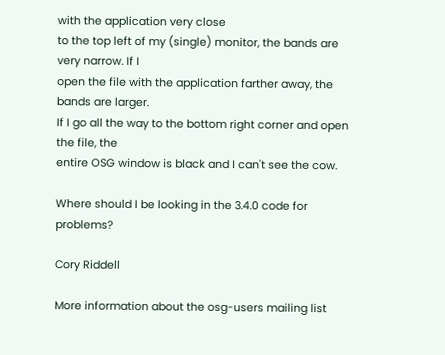with the application very close
to the top left of my (single) monitor, the bands are very narrow. If I
open the file with the application farther away, the bands are larger.
If I go all the way to the bottom right corner and open the file, the
entire OSG window is black and I can't see the cow.

Where should I be looking in the 3.4.0 code for problems?

Cory Riddell

More information about the osg-users mailing list